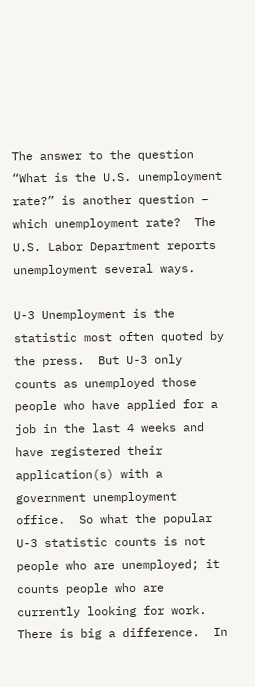The answer to the question “What is the U.S. unemployment rate?” is another question – which unemployment rate?  The U.S. Labor Department reports unemployment several ways.

U-3 Unemployment is the statistic most often quoted by the press.  But U-3 only counts as unemployed those people who have applied for a job in the last 4 weeks and have registered their application(s) with a government unemployment office.  So what the popular U-3 statistic counts is not people who are unemployed; it counts people who are currently looking for work.  There is big a difference.  In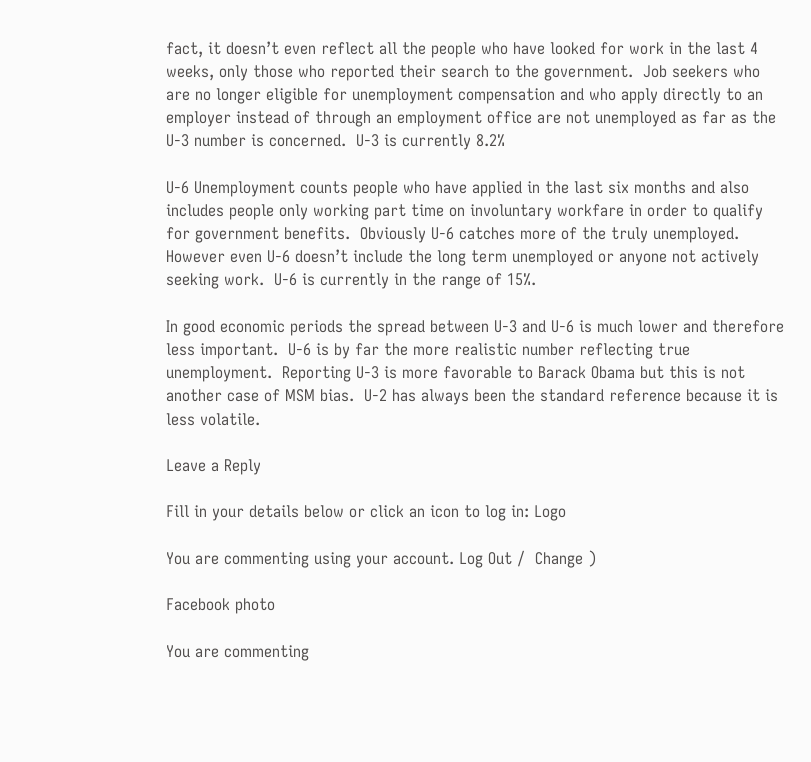fact, it doesn’t even reflect all the people who have looked for work in the last 4 weeks, only those who reported their search to the government.  Job seekers who are no longer eligible for unemployment compensation and who apply directly to an employer instead of through an employment office are not unemployed as far as the U-3 number is concerned.  U-3 is currently 8.2%

U-6 Unemployment counts people who have applied in the last six months and also includes people only working part time on involuntary workfare in order to qualify for government benefits.  Obviously U-6 catches more of the truly unemployed.  However even U-6 doesn’t include the long term unemployed or anyone not actively seeking work.  U-6 is currently in the range of 15%.

In good economic periods the spread between U-3 and U-6 is much lower and therefore less important.  U-6 is by far the more realistic number reflecting true unemployment.  Reporting U-3 is more favorable to Barack Obama but this is not another case of MSM bias.  U-2 has always been the standard reference because it is less volatile.

Leave a Reply

Fill in your details below or click an icon to log in: Logo

You are commenting using your account. Log Out /  Change )

Facebook photo

You are commenting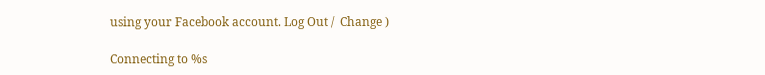using your Facebook account. Log Out /  Change )

Connecting to %s